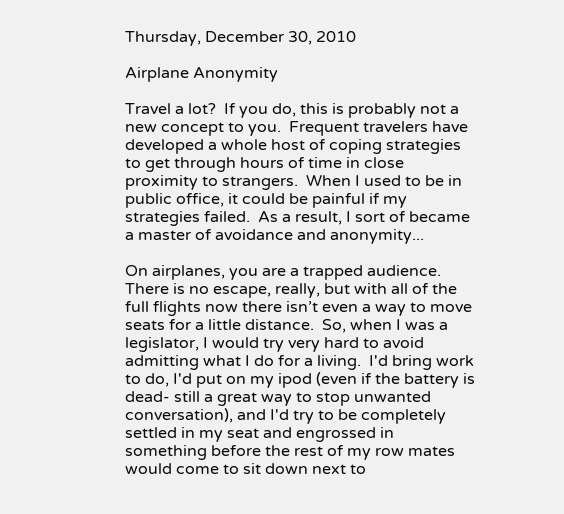Thursday, December 30, 2010

Airplane Anonymity

Travel a lot?  If you do, this is probably not a new concept to you.  Frequent travelers have developed a whole host of coping strategies to get through hours of time in close proximity to strangers.  When I used to be in public office, it could be painful if my strategies failed.  As a result, I sort of became a master of avoidance and anonymity...

On airplanes, you are a trapped audience.  There is no escape, really, but with all of the full flights now there isn’t even a way to move seats for a little distance.  So, when I was a legislator, I would try very hard to avoid admitting what I do for a living.  I'd bring work to do, I'd put on my ipod (even if the battery is dead- still a great way to stop unwanted conversation), and I'd try to be completely settled in my seat and engrossed in something before the rest of my row mates would come to sit down next to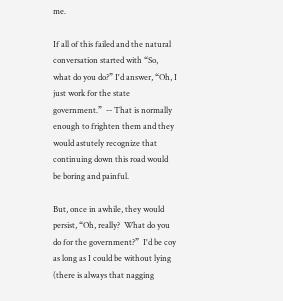me.

If all of this failed and the natural conversation started with “So, what do you do?” I'd answer, “Oh, I just work for the state government.”  -- That is normally enough to frighten them and they would astutely recognize that continuing down this road would be boring and painful.

But, once in awhile, they would persist, “Oh, really?  What do you do for the government?”  I'd be coy as long as I could be without lying (there is always that nagging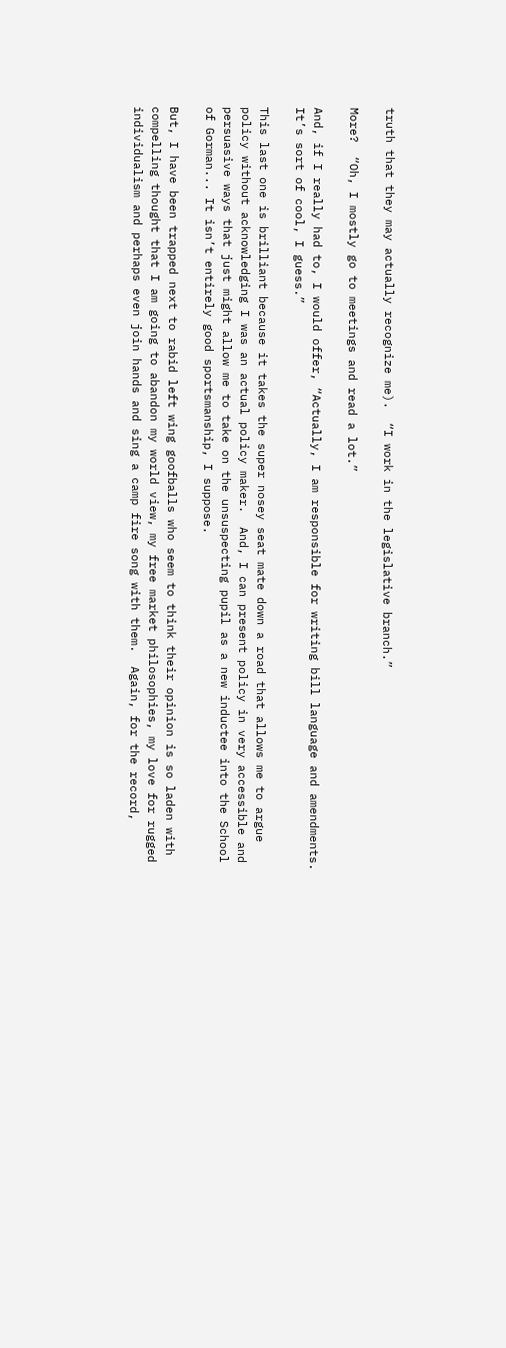truth that they may actually recognize me).  “I work in the legislative branch.”

More?  “Oh, I mostly go to meetings and read a lot.”

And, if I really had to, I would offer, “Actually, I am responsible for writing bill language and amendments.  It’s sort of cool, I guess.”

This last one is brilliant because it takes the super nosey seat mate down a road that allows me to argue policy without acknowledging I was an actual policy maker.  And, I can present policy in very accessible and persuasive ways that just might allow me to take on the unsuspecting pupil as a new inductee into the School of Gorman... It isn’t entirely good sportsmanship, I suppose.

But, I have been trapped next to rabid left wing goofballs who seem to think their opinion is so laden with compelling thought that I am going to abandon my world view, my free market philosophies, my love for rugged individualism and perhaps even join hands and sing a camp fire song with them.  Again, for the record,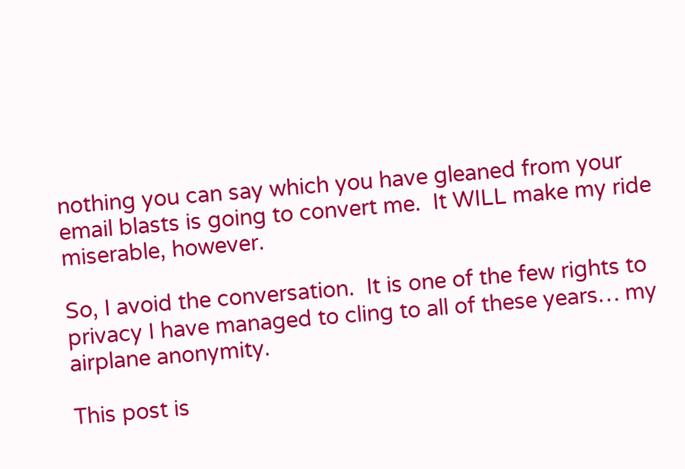nothing you can say which you have gleaned from your email blasts is going to convert me.  It WILL make my ride miserable, however.

So, I avoid the conversation.  It is one of the few rights to privacy I have managed to cling to all of these years… my airplane anonymity.

This post is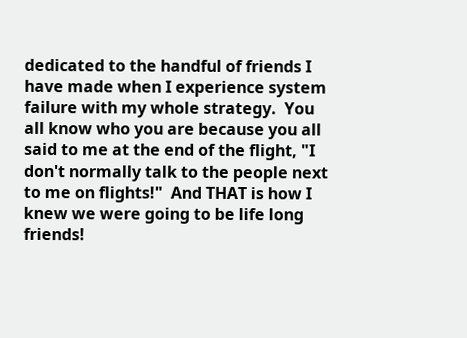dedicated to the handful of friends I have made when I experience system failure with my whole strategy.  You all know who you are because you all said to me at the end of the flight, "I don't normally talk to the people next to me on flights!"  And THAT is how I knew we were going to be life long friends!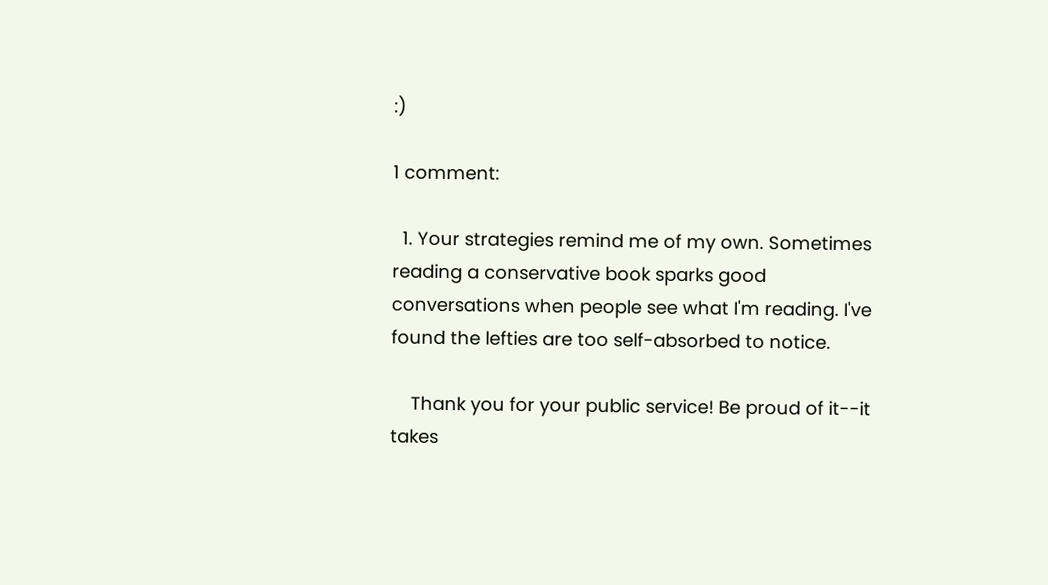:)

1 comment:

  1. Your strategies remind me of my own. Sometimes reading a conservative book sparks good conversations when people see what I'm reading. I've found the lefties are too self-absorbed to notice.

    Thank you for your public service! Be proud of it--it takes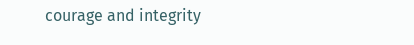courage and integrity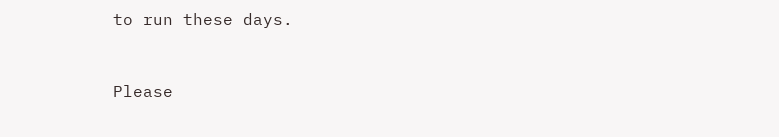to run these days.


Please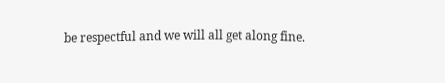be respectful and we will all get along fine.